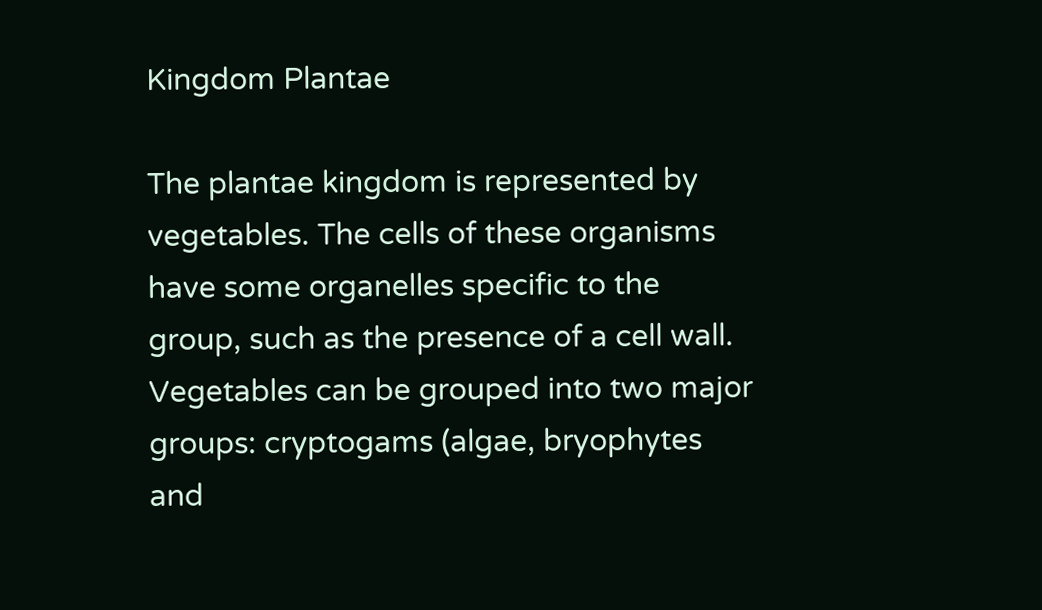Kingdom Plantae

The plantae kingdom is represented by vegetables. The cells of these organisms have some organelles specific to the group, such as the presence of a cell wall. Vegetables can be grouped into two major groups: cryptogams (algae, bryophytes and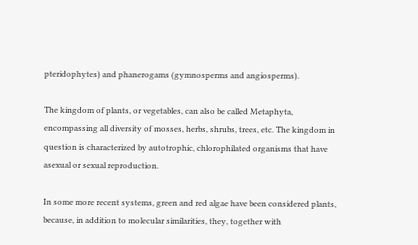pteridophytes) and phanerogams (gymnosperms and angiosperms).

The kingdom of plants, or vegetables, can also be called Metaphyta, encompassing all diversity of mosses, herbs, shrubs, trees, etc. The kingdom in question is characterized by autotrophic, chlorophilated organisms that have asexual or sexual reproduction.

In some more recent systems, green and red algae have been considered plants, because, in addition to molecular similarities, they, together with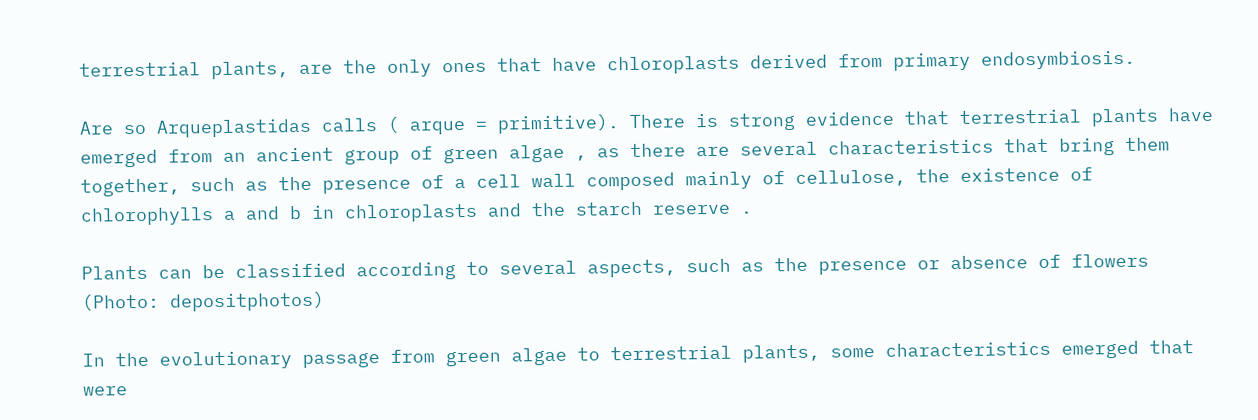terrestrial plants, are the only ones that have chloroplasts derived from primary endosymbiosis.

Are so Arqueplastidas calls ( arque = primitive). There is strong evidence that terrestrial plants have emerged from an ancient group of green algae , as there are several characteristics that bring them together, such as the presence of a cell wall composed mainly of cellulose, the existence of chlorophylls a and b in chloroplasts and the starch reserve .

Plants can be classified according to several aspects, such as the presence or absence of flowers (Photo: depositphotos)

In the evolutionary passage from green algae to terrestrial plants, some characteristics emerged that were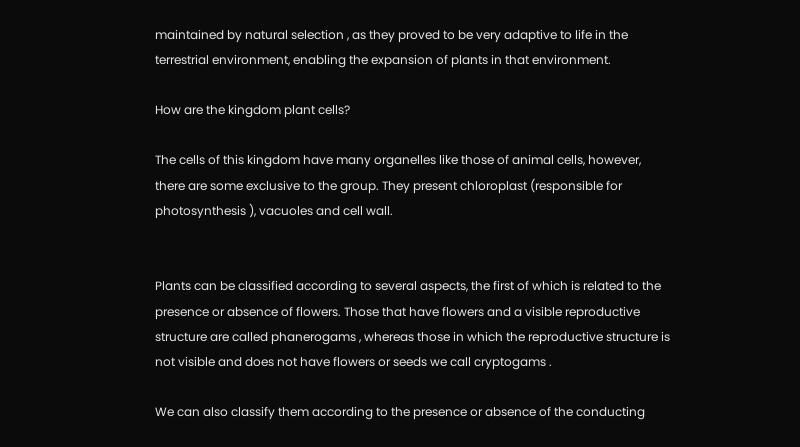maintained by natural selection , as they proved to be very adaptive to life in the terrestrial environment, enabling the expansion of plants in that environment.

How are the kingdom plant cells?

The cells of this kingdom have many organelles like those of animal cells, however, there are some exclusive to the group. They present chloroplast (responsible for photosynthesis ), vacuoles and cell wall.


Plants can be classified according to several aspects, the first of which is related to the presence or absence of flowers. Those that have flowers and a visible reproductive structure are called phanerogams , whereas those in which the reproductive structure is not visible and does not have flowers or seeds we call cryptogams .

We can also classify them according to the presence or absence of the conducting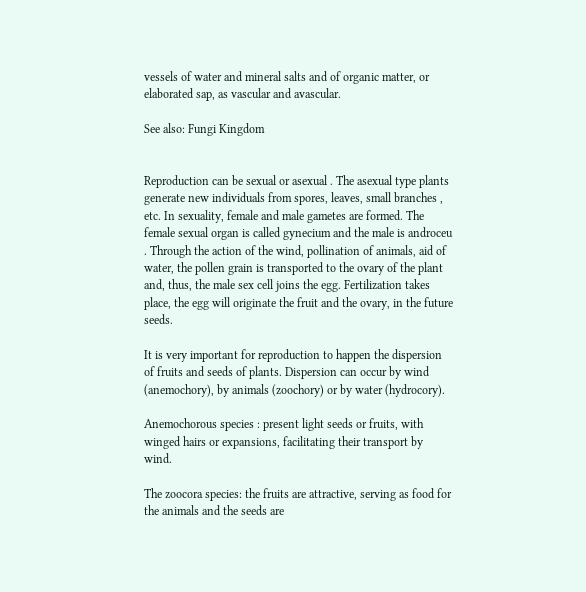vessels of water and mineral salts and of organic matter, or elaborated sap, as vascular and avascular.

See also: Fungi Kingdom


Reproduction can be sexual or asexual . The asexual type plants generate new individuals from spores, leaves, small branches , etc. In sexuality, female and male gametes are formed. The female sexual organ is called gynecium and the male is androceu . Through the action of the wind, pollination of animals, aid of water, the pollen grain is transported to the ovary of the plant and, thus, the male sex cell joins the egg. Fertilization takes place, the egg will originate the fruit and the ovary, in the future seeds.

It is very important for reproduction to happen the dispersion of fruits and seeds of plants. Dispersion can occur by wind (anemochory), by animals (zoochory) or by water (hydrocory).

Anemochorous species : present light seeds or fruits, with winged hairs or expansions, facilitating their transport by wind.

The zoocora species: the fruits are attractive, serving as food for the animals and the seeds are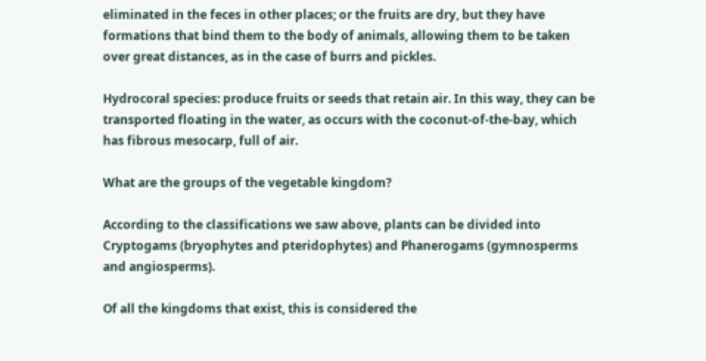eliminated in the feces in other places; or the fruits are dry, but they have formations that bind them to the body of animals, allowing them to be taken over great distances, as in the case of burrs and pickles.

Hydrocoral species: produce fruits or seeds that retain air. In this way, they can be transported floating in the water, as occurs with the coconut-of-the-bay, which has fibrous mesocarp, full of air.

What are the groups of the vegetable kingdom?

According to the classifications we saw above, plants can be divided into Cryptogams (bryophytes and pteridophytes) and Phanerogams (gymnosperms and angiosperms).

Of all the kingdoms that exist, this is considered the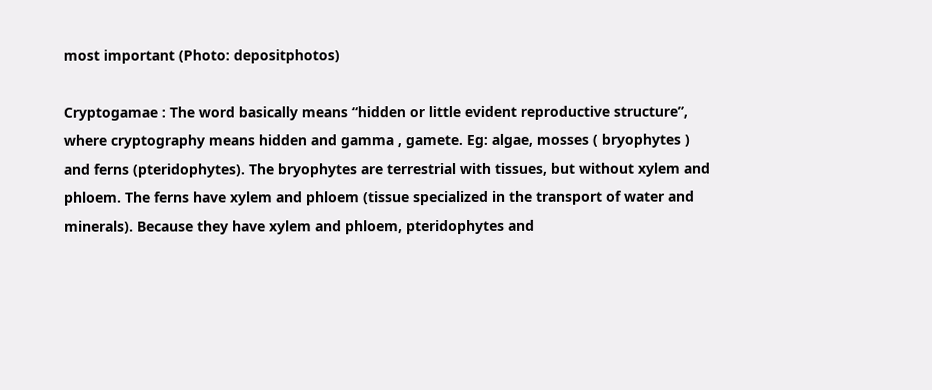most important (Photo: depositphotos)

Cryptogamae : The word basically means “hidden or little evident reproductive structure”, where cryptography means hidden and gamma , gamete. Eg: algae, mosses ( bryophytes ) and ferns (pteridophytes). The bryophytes are terrestrial with tissues, but without xylem and phloem. The ferns have xylem and phloem (tissue specialized in the transport of water and minerals). Because they have xylem and phloem, pteridophytes and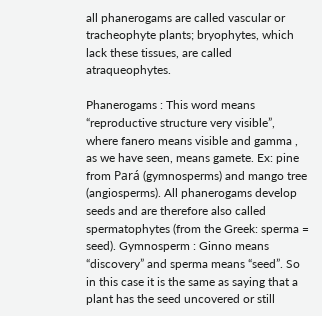all phanerogams are called vascular or tracheophyte plants; bryophytes, which lack these tissues, are called atraqueophytes.

Phanerogams : This word means “reproductive structure very visible”, where fanero means visible and gamma , as we have seen, means gamete. Ex: pine from Pará (gymnosperms) and mango tree (angiosperms). All phanerogams develop seeds and are therefore also called spermatophytes (from the Greek: sperma = seed). Gymnosperm : Ginno means “discovery” and sperma means “seed”. So in this case it is the same as saying that a plant has the seed uncovered or still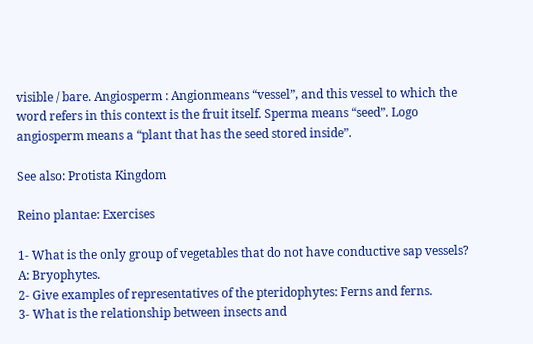visible / bare. Angiosperm : Angionmeans “vessel”, and this vessel to which the word refers in this context is the fruit itself. Sperma means “seed”. Logo angiosperm means a “plant that has the seed stored inside”.

See also: Protista Kingdom

Reino plantae: Exercises

1- What is the only group of vegetables that do not have conductive sap vessels? A: Bryophytes.
2- Give examples of representatives of the pteridophytes: Ferns and ferns.
3- What is the relationship between insects and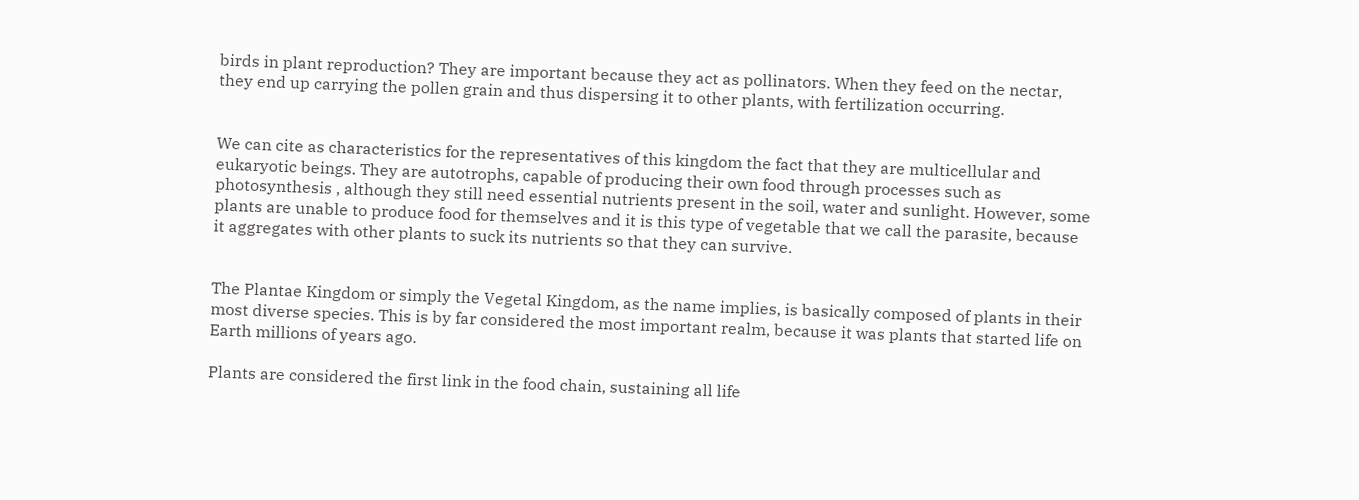birds in plant reproduction? They are important because they act as pollinators. When they feed on the nectar, they end up carrying the pollen grain and thus dispersing it to other plants, with fertilization occurring.


We can cite as characteristics for the representatives of this kingdom the fact that they are multicellular and eukaryotic beings. They are autotrophs, capable of producing their own food through processes such as photosynthesis , although they still need essential nutrients present in the soil, water and sunlight. However, some plants are unable to produce food for themselves and it is this type of vegetable that we call the parasite, because it aggregates with other plants to suck its nutrients so that they can survive.


The Plantae Kingdom or simply the Vegetal Kingdom, as the name implies, is basically composed of plants in their most diverse species. This is by far considered the most important realm, because it was plants that started life on Earth millions of years ago.

Plants are considered the first link in the food chain, sustaining all life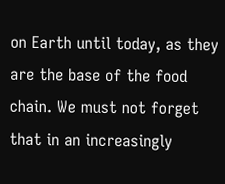on Earth until today, as they are the base of the food chain. We must not forget that in an increasingly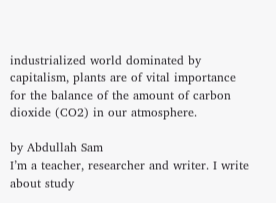industrialized world dominated by capitalism, plants are of vital importance for the balance of the amount of carbon dioxide (CO2) in our atmosphere.

by Abdullah Sam
I’m a teacher, researcher and writer. I write about study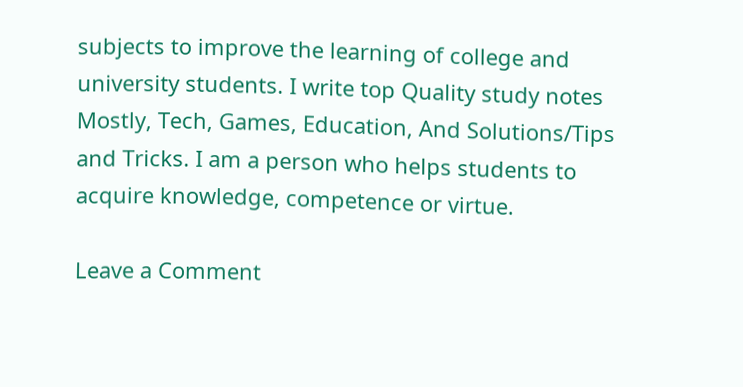subjects to improve the learning of college and university students. I write top Quality study notes Mostly, Tech, Games, Education, And Solutions/Tips and Tricks. I am a person who helps students to acquire knowledge, competence or virtue.

Leave a Comment